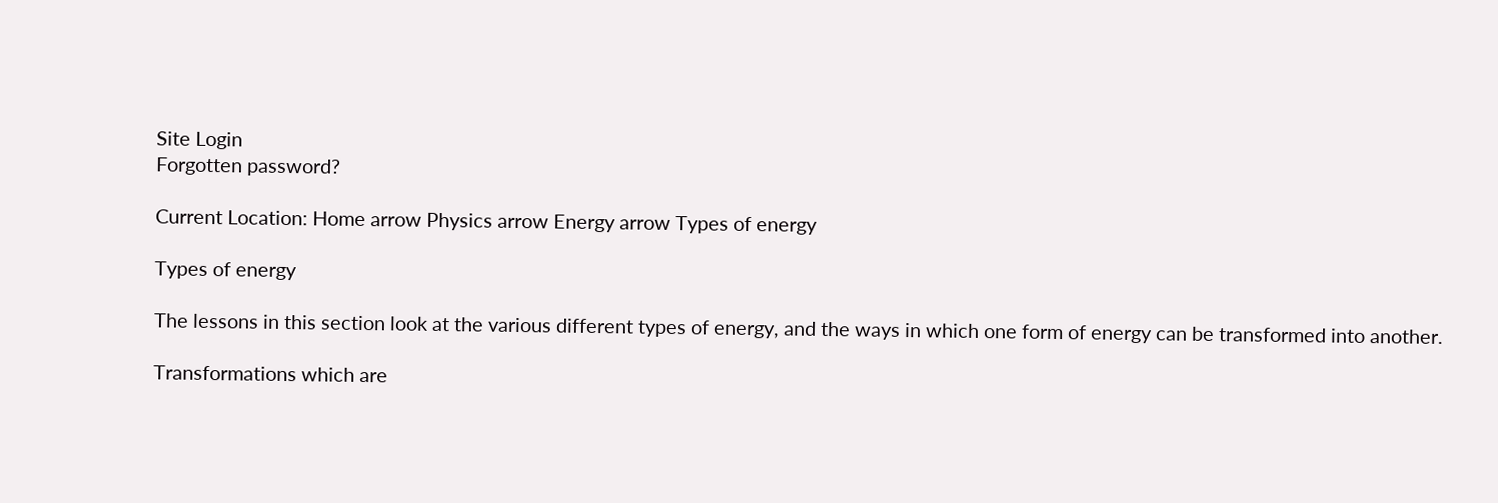Site Login
Forgotten password?

Current Location: Home arrow Physics arrow Energy arrow Types of energy

Types of energy

The lessons in this section look at the various different types of energy, and the ways in which one form of energy can be transformed into another.

Transformations which are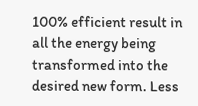100% efficient result in all the energy being transformed into the desired new form. Less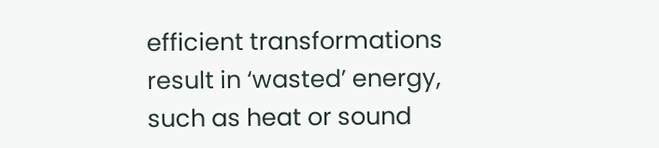efficient transformations result in ‘wasted’ energy, such as heat or sound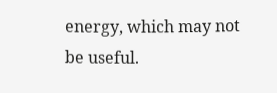energy, which may not be useful.